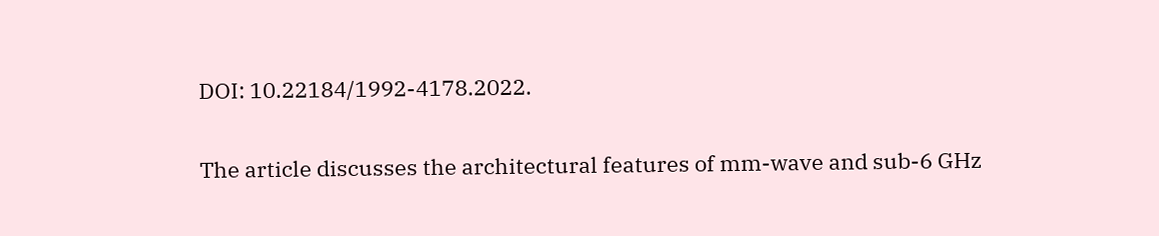DOI: 10.22184/1992-4178.2022.

The article discusses the architectural features of mm-wave and sub-6 GHz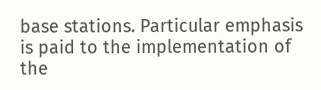base stations. Particular emphasis is paid to the implementation of the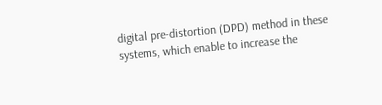digital pre-distortion (DPD) method in these systems, which enable to increase the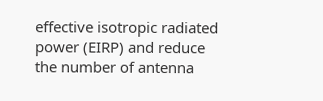effective isotropic radiated power (EIRP) and reduce the number of antenna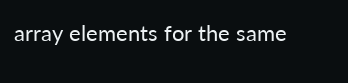array elements for the same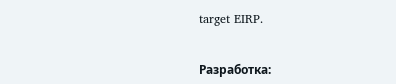target EIRP.


Разработка: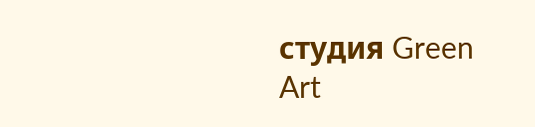студия Green Art